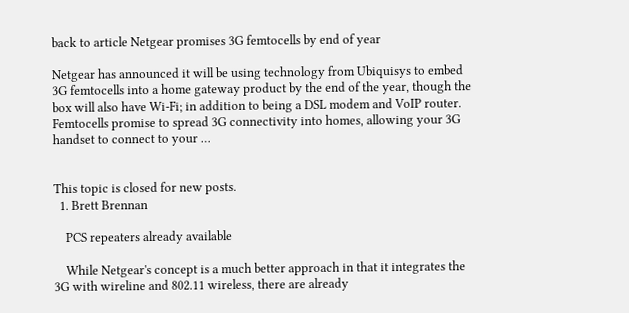back to article Netgear promises 3G femtocells by end of year

Netgear has announced it will be using technology from Ubiquisys to embed 3G femtocells into a home gateway product by the end of the year, though the box will also have Wi-Fi; in addition to being a DSL modem and VoIP router. Femtocells promise to spread 3G connectivity into homes, allowing your 3G handset to connect to your …


This topic is closed for new posts.
  1. Brett Brennan

    PCS repeaters already available

    While Netgear's concept is a much better approach in that it integrates the 3G with wireline and 802.11 wireless, there are already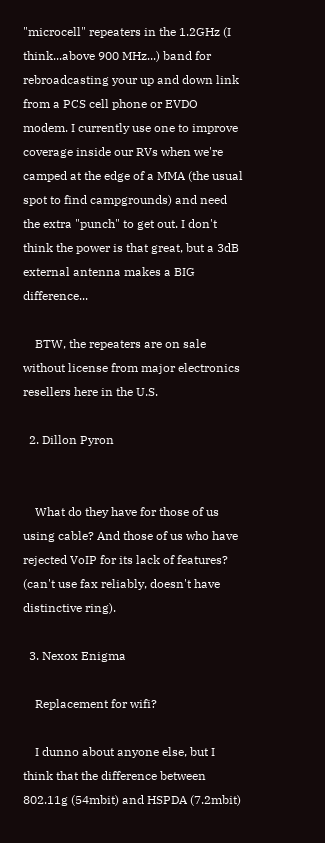"microcell" repeaters in the 1.2GHz (I think...above 900 MHz...) band for rebroadcasting your up and down link from a PCS cell phone or EVDO modem. I currently use one to improve coverage inside our RVs when we're camped at the edge of a MMA (the usual spot to find campgrounds) and need the extra "punch" to get out. I don't think the power is that great, but a 3dB external antenna makes a BIG difference...

    BTW, the repeaters are on sale without license from major electronics resellers here in the U.S.

  2. Dillon Pyron


    What do they have for those of us using cable? And those of us who have rejected VoIP for its lack of features? (can't use fax reliably, doesn't have distinctive ring).

  3. Nexox Enigma

    Replacement for wifi?

    I dunno about anyone else, but I think that the difference between 802.11g (54mbit) and HSPDA (7.2mbit)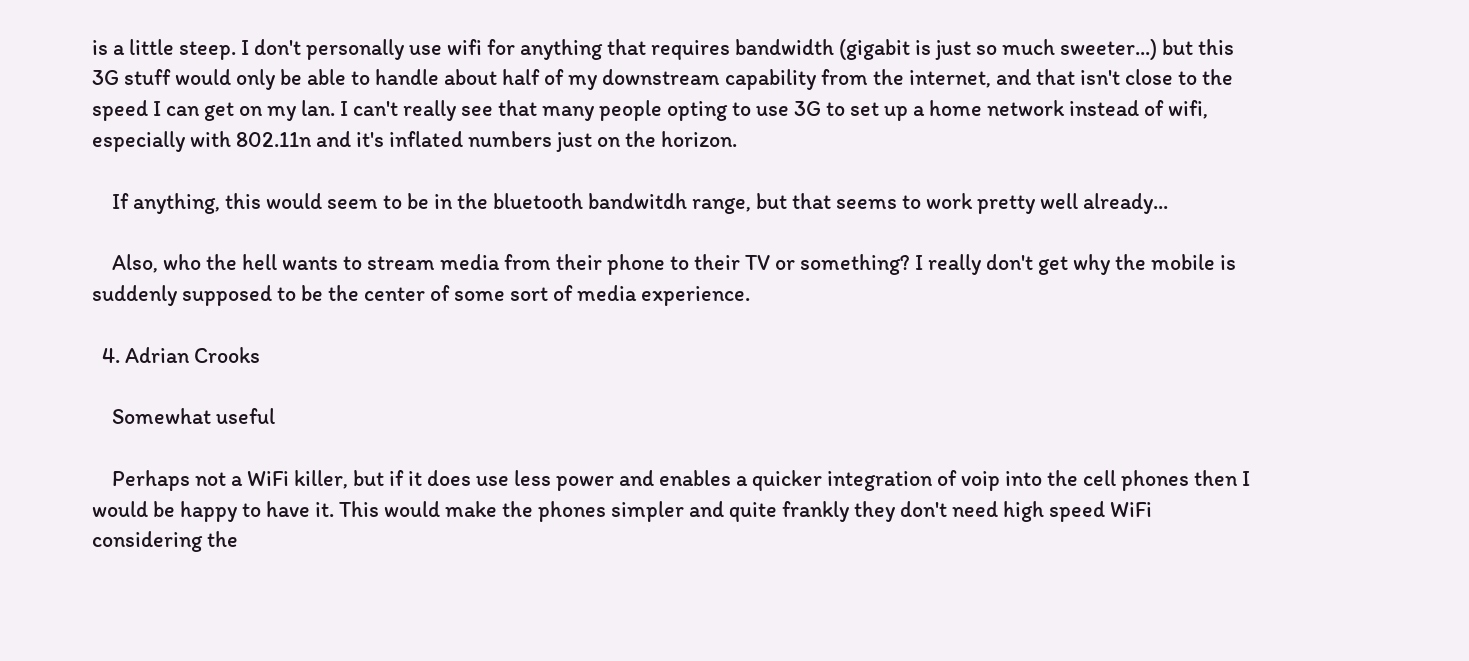is a little steep. I don't personally use wifi for anything that requires bandwidth (gigabit is just so much sweeter...) but this 3G stuff would only be able to handle about half of my downstream capability from the internet, and that isn't close to the speed I can get on my lan. I can't really see that many people opting to use 3G to set up a home network instead of wifi, especially with 802.11n and it's inflated numbers just on the horizon.

    If anything, this would seem to be in the bluetooth bandwitdh range, but that seems to work pretty well already...

    Also, who the hell wants to stream media from their phone to their TV or something? I really don't get why the mobile is suddenly supposed to be the center of some sort of media experience.

  4. Adrian Crooks

    Somewhat useful

    Perhaps not a WiFi killer, but if it does use less power and enables a quicker integration of voip into the cell phones then I would be happy to have it. This would make the phones simpler and quite frankly they don't need high speed WiFi considering the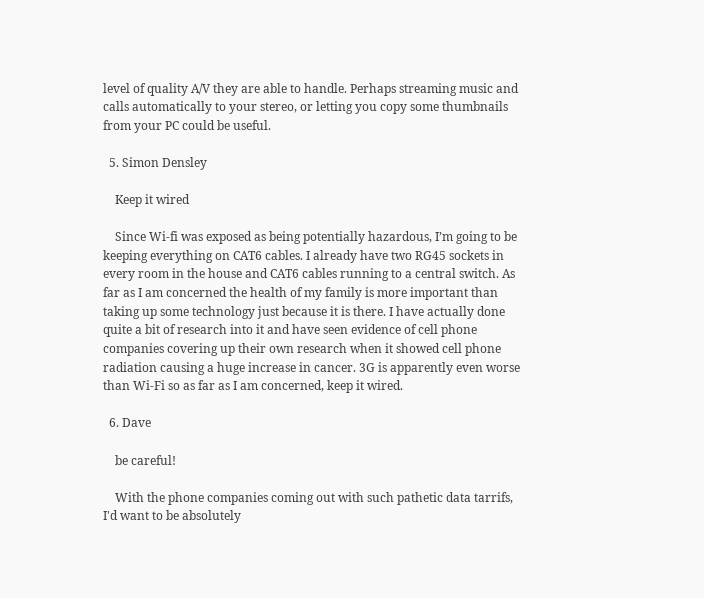level of quality A/V they are able to handle. Perhaps streaming music and calls automatically to your stereo, or letting you copy some thumbnails from your PC could be useful.

  5. Simon Densley

    Keep it wired

    Since Wi-fi was exposed as being potentially hazardous, I’m going to be keeping everything on CAT6 cables. I already have two RG45 sockets in every room in the house and CAT6 cables running to a central switch. As far as I am concerned the health of my family is more important than taking up some technology just because it is there. I have actually done quite a bit of research into it and have seen evidence of cell phone companies covering up their own research when it showed cell phone radiation causing a huge increase in cancer. 3G is apparently even worse than Wi-Fi so as far as I am concerned, keep it wired.

  6. Dave

    be careful!

    With the phone companies coming out with such pathetic data tarrifs, I'd want to be absolutely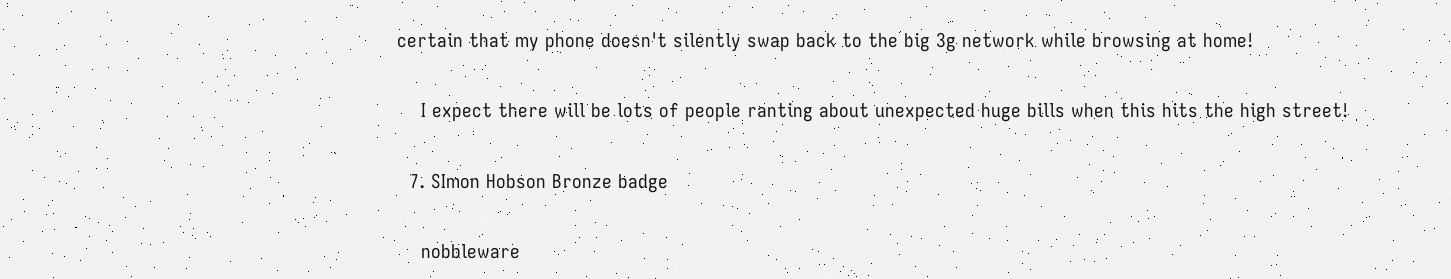certain that my phone doesn't silently swap back to the big 3g network while browsing at home!

    I expect there will be lots of people ranting about unexpected huge bills when this hits the high street!

  7. SImon Hobson Bronze badge

    nobbleware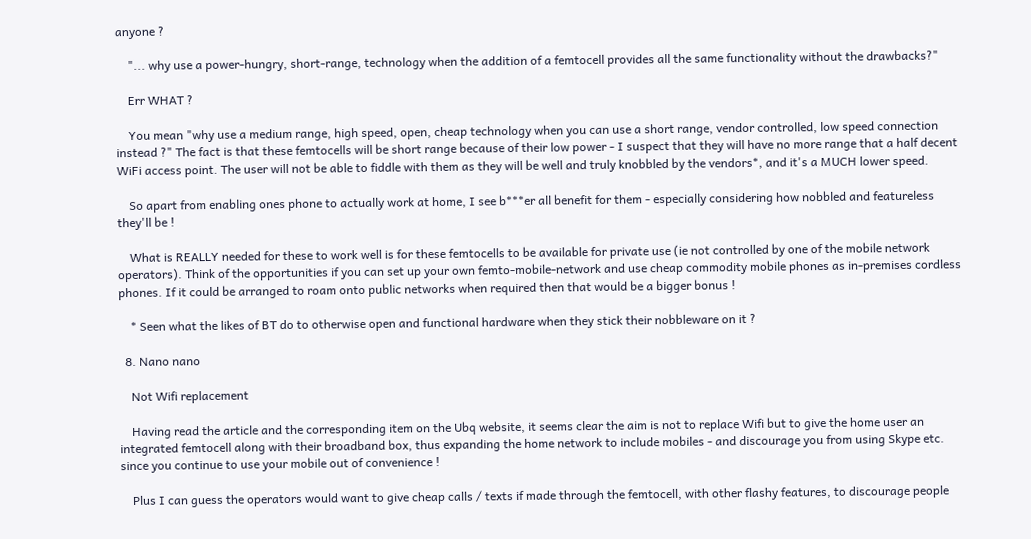anyone ?

    "... why use a power-hungry, short-range, technology when the addition of a femtocell provides all the same functionality without the drawbacks?"

    Err WHAT ?

    You mean "why use a medium range, high speed, open, cheap technology when you can use a short range, vendor controlled, low speed connection instead ?" The fact is that these femtocells will be short range because of their low power - I suspect that they will have no more range that a half decent WiFi access point. The user will not be able to fiddle with them as they will be well and truly knobbled by the vendors*, and it's a MUCH lower speed.

    So apart from enabling ones phone to actually work at home, I see b***er all benefit for them - especially considering how nobbled and featureless they'll be !

    What is REALLY needed for these to work well is for these femtocells to be available for private use (ie not controlled by one of the mobile network operators). Think of the opportunities if you can set up your own femto-mobile-network and use cheap commodity mobile phones as in-premises cordless phones. If it could be arranged to roam onto public networks when required then that would be a bigger bonus !

    * Seen what the likes of BT do to otherwise open and functional hardware when they stick their nobbleware on it ?

  8. Nano nano

    Not Wifi replacement

    Having read the article and the corresponding item on the Ubq website, it seems clear the aim is not to replace Wifi but to give the home user an integrated femtocell along with their broadband box, thus expanding the home network to include mobiles - and discourage you from using Skype etc. since you continue to use your mobile out of convenience !

    Plus I can guess the operators would want to give cheap calls / texts if made through the femtocell, with other flashy features, to discourage people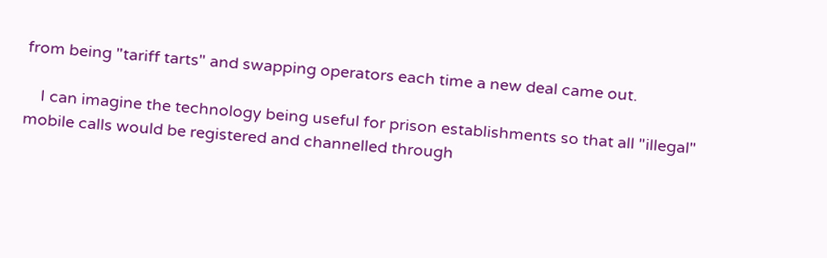from being "tariff tarts" and swapping operators each time a new deal came out.

    I can imagine the technology being useful for prison establishments so that all "illegal" mobile calls would be registered and channelled through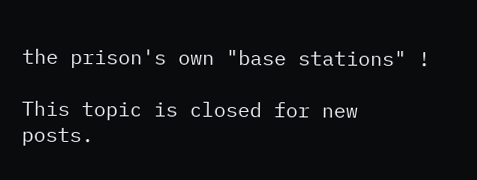the prison's own "base stations" !

This topic is closed for new posts.